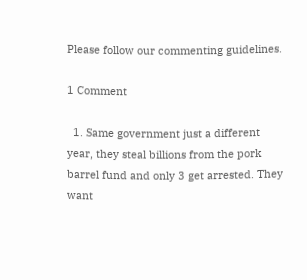Please follow our commenting guidelines.

1 Comment

  1. Same government just a different year, they steal billions from the pork barrel fund and only 3 get arrested. They want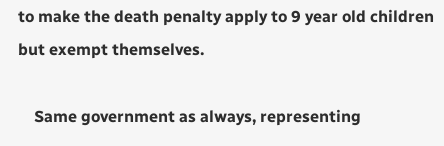to make the death penalty apply to 9 year old children but exempt themselves.

    Same government as always, representing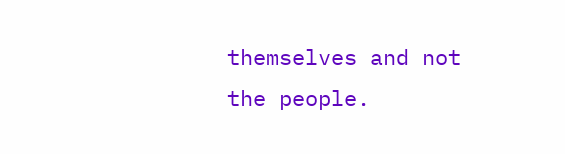themselves and not the people.